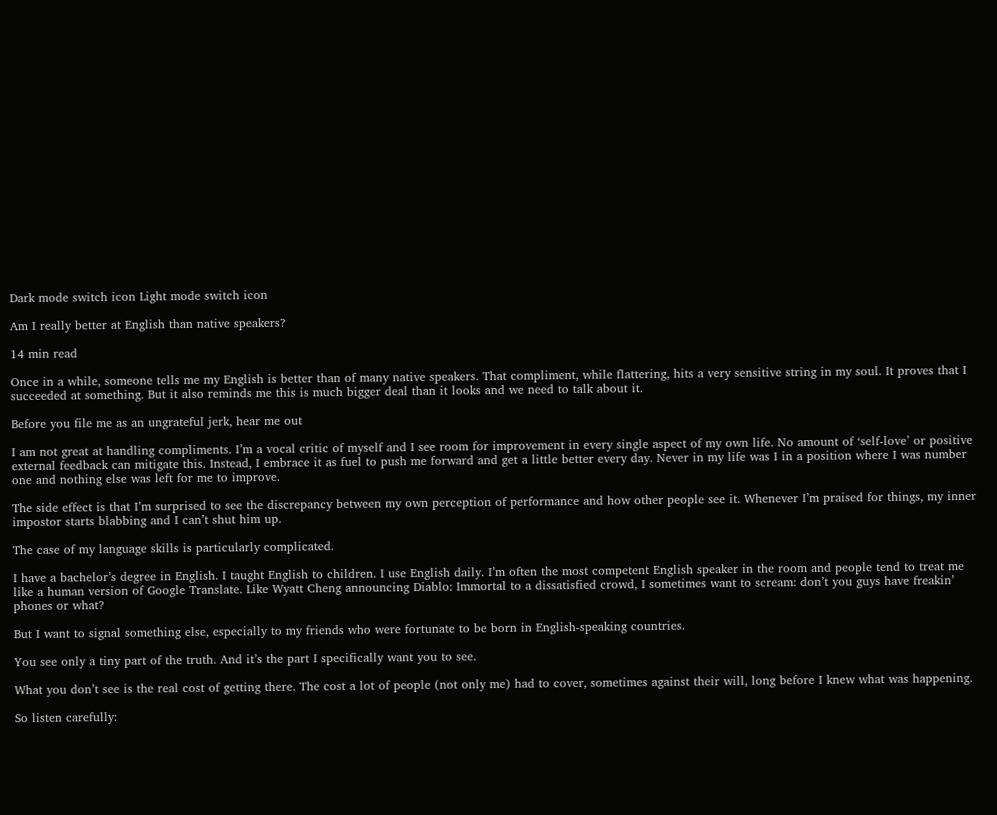Dark mode switch icon Light mode switch icon

Am I really better at English than native speakers?

14 min read

Once in a while, someone tells me my English is better than of many native speakers. That compliment, while flattering, hits a very sensitive string in my soul. It proves that I succeeded at something. But it also reminds me this is much bigger deal than it looks and we need to talk about it.

Before you file me as an ungrateful jerk, hear me out

I am not great at handling compliments. I’m a vocal critic of myself and I see room for improvement in every single aspect of my own life. No amount of ‘self-love’ or positive external feedback can mitigate this. Instead, I embrace it as fuel to push me forward and get a little better every day. Never in my life was I in a position where I was number one and nothing else was left for me to improve.

The side effect is that I’m surprised to see the discrepancy between my own perception of performance and how other people see it. Whenever I’m praised for things, my inner impostor starts blabbing and I can’t shut him up.

The case of my language skills is particularly complicated.

I have a bachelor’s degree in English. I taught English to children. I use English daily. I’m often the most competent English speaker in the room and people tend to treat me like a human version of Google Translate. Like Wyatt Cheng announcing Diablo: Immortal to a dissatisfied crowd, I sometimes want to scream: don’t you guys have freakin’ phones or what?

But I want to signal something else, especially to my friends who were fortunate to be born in English-speaking countries.

You see only a tiny part of the truth. And it’s the part I specifically want you to see.

What you don’t see is the real cost of getting there. The cost a lot of people (not only me) had to cover, sometimes against their will, long before I knew what was happening.

So listen carefully: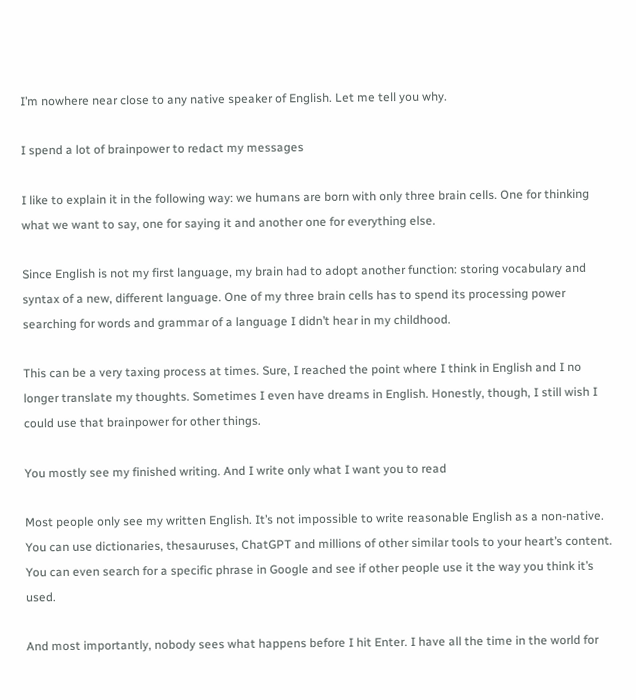I’m nowhere near close to any native speaker of English. Let me tell you why.

I spend a lot of brainpower to redact my messages

I like to explain it in the following way: we humans are born with only three brain cells. One for thinking what we want to say, one for saying it and another one for everything else.

Since English is not my first language, my brain had to adopt another function: storing vocabulary and syntax of a new, different language. One of my three brain cells has to spend its processing power searching for words and grammar of a language I didn’t hear in my childhood.

This can be a very taxing process at times. Sure, I reached the point where I think in English and I no longer translate my thoughts. Sometimes I even have dreams in English. Honestly, though, I still wish I could use that brainpower for other things.

You mostly see my finished writing. And I write only what I want you to read

Most people only see my written English. It’s not impossible to write reasonable English as a non-native. You can use dictionaries, thesauruses, ChatGPT and millions of other similar tools to your heart’s content. You can even search for a specific phrase in Google and see if other people use it the way you think it’s used.

And most importantly, nobody sees what happens before I hit Enter. I have all the time in the world for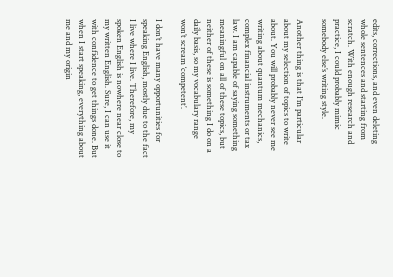edits, corrections, and even deleting whole sentences and starting from scratch. With enough research and practice, I could probably mimic somebody else’s writing style.

Another thing is that I’m particular about my selection of topics to write about. You will probably never see me writing about quantum mechanics, complex financial instruments or tax law. I am capable of saying something meaningful on all of these topics, but neither of these is something I do on a daily basis, so my vocabulary range won’t scream ‘competent’.

I don’t have many opportunities for speaking English, mostly due to the fact I live where I live. Therefore, my spoken English is nowhere near close to my written English. Sure, I can use it with confidence to get things done. But when I start speaking, everything about me and my origin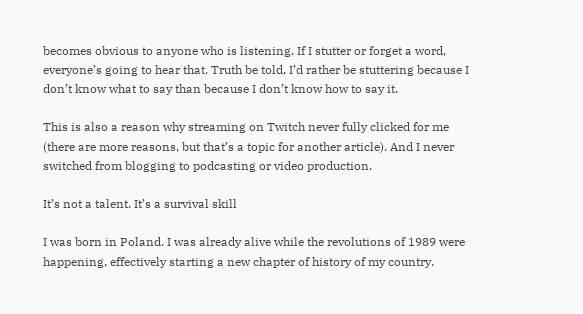becomes obvious to anyone who is listening. If I stutter or forget a word, everyone’s going to hear that. Truth be told, I’d rather be stuttering because I don’t know what to say than because I don’t know how to say it.

This is also a reason why streaming on Twitch never fully clicked for me (there are more reasons, but that’s a topic for another article). And I never switched from blogging to podcasting or video production.

It’s not a talent. It’s a survival skill

I was born in Poland. I was already alive while the revolutions of 1989 were happening, effectively starting a new chapter of history of my country.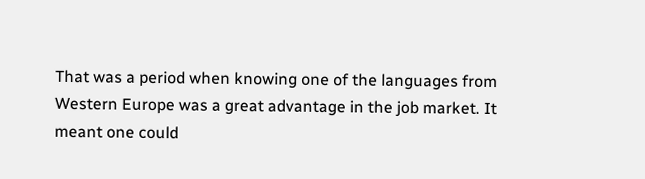That was a period when knowing one of the languages from Western Europe was a great advantage in the job market. It meant one could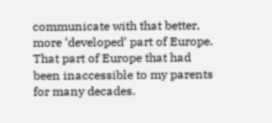communicate with that better, more ‘developed’ part of Europe. That part of Europe that had been inaccessible to my parents for many decades.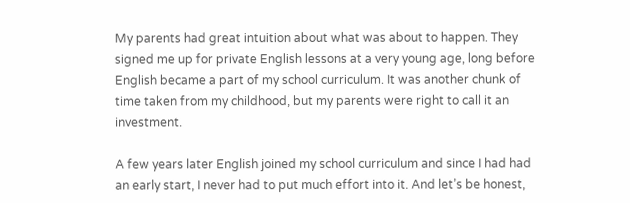My parents had great intuition about what was about to happen. They signed me up for private English lessons at a very young age, long before English became a part of my school curriculum. It was another chunk of time taken from my childhood, but my parents were right to call it an investment.

A few years later English joined my school curriculum and since I had had an early start, I never had to put much effort into it. And let’s be honest,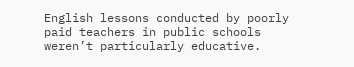English lessons conducted by poorly paid teachers in public schools weren’t particularly educative.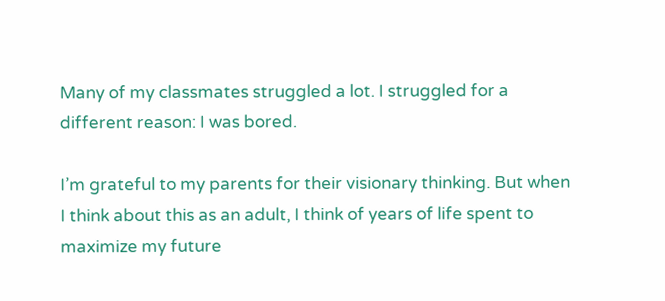Many of my classmates struggled a lot. I struggled for a different reason: I was bored.

I’m grateful to my parents for their visionary thinking. But when I think about this as an adult, I think of years of life spent to maximize my future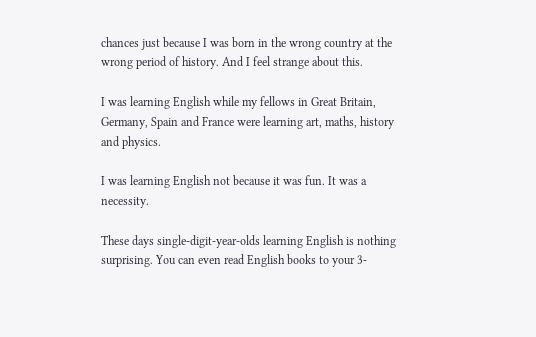chances just because I was born in the wrong country at the wrong period of history. And I feel strange about this.

I was learning English while my fellows in Great Britain, Germany, Spain and France were learning art, maths, history and physics.

I was learning English not because it was fun. It was a necessity.

These days single-digit-year-olds learning English is nothing surprising. You can even read English books to your 3-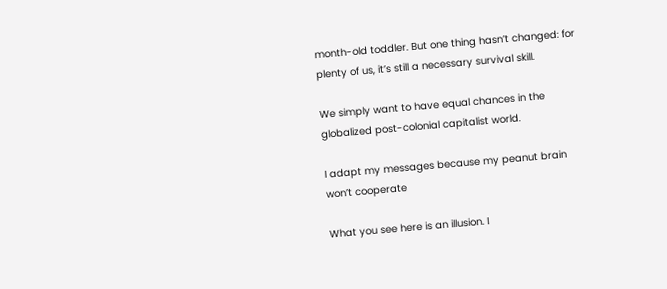month-old toddler. But one thing hasn’t changed: for plenty of us, it’s still a necessary survival skill.

We simply want to have equal chances in the globalized post-colonial capitalist world.

I adapt my messages because my peanut brain won’t cooperate

What you see here is an illusion. I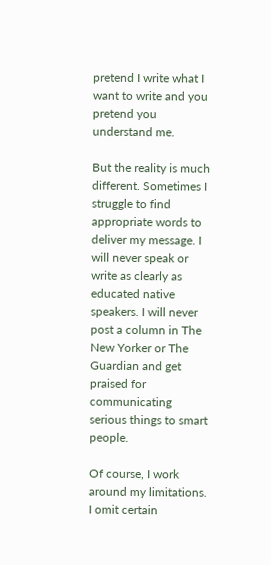pretend I write what I want to write and you pretend you understand me.

But the reality is much different. Sometimes I struggle to find appropriate words to deliver my message. I will never speak or write as clearly as educated native speakers. I will never post a column in The New Yorker or The Guardian and get praised for communicating serious things to smart people.

Of course, I work around my limitations. I omit certain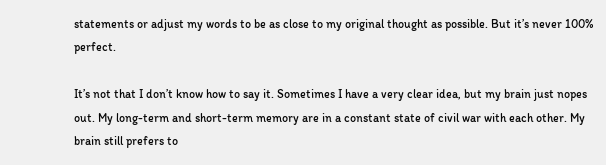statements or adjust my words to be as close to my original thought as possible. But it’s never 100% perfect.

It’s not that I don’t know how to say it. Sometimes I have a very clear idea, but my brain just nopes out. My long-term and short-term memory are in a constant state of civil war with each other. My brain still prefers to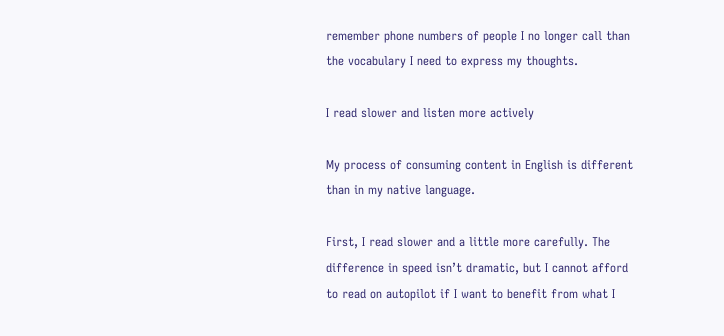remember phone numbers of people I no longer call than the vocabulary I need to express my thoughts.

I read slower and listen more actively

My process of consuming content in English is different than in my native language.

First, I read slower and a little more carefully. The difference in speed isn’t dramatic, but I cannot afford to read on autopilot if I want to benefit from what I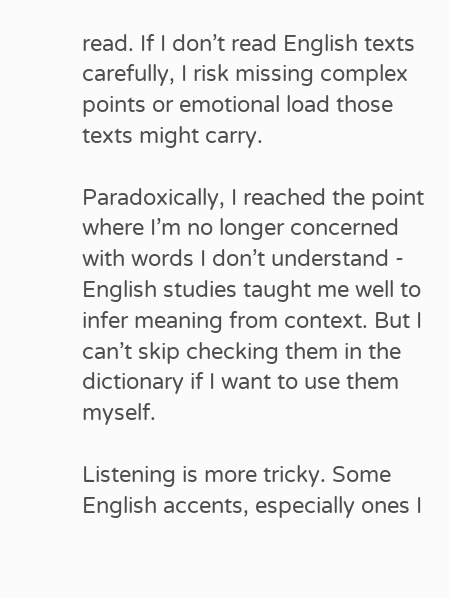read. If I don’t read English texts carefully, I risk missing complex points or emotional load those texts might carry.

Paradoxically, I reached the point where I’m no longer concerned with words I don’t understand - English studies taught me well to infer meaning from context. But I can’t skip checking them in the dictionary if I want to use them myself.

Listening is more tricky. Some English accents, especially ones I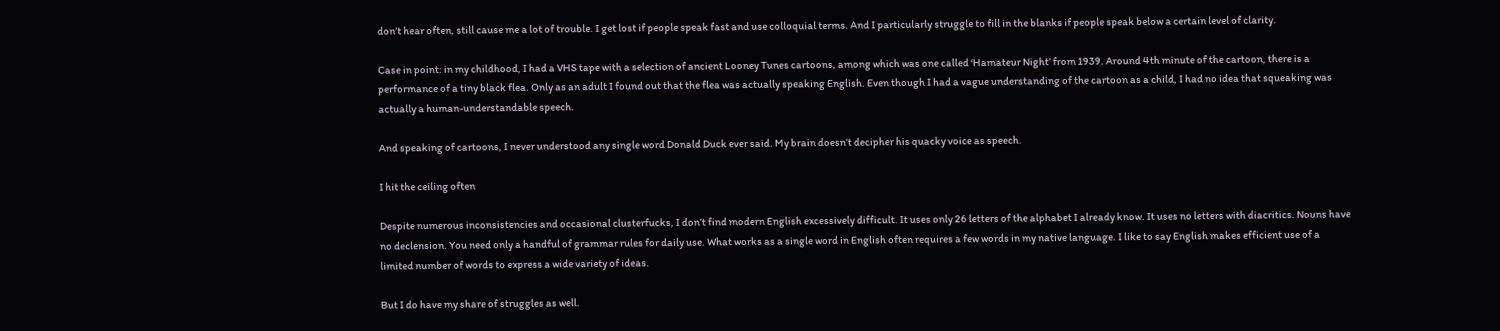don’t hear often, still cause me a lot of trouble. I get lost if people speak fast and use colloquial terms. And I particularly struggle to fill in the blanks if people speak below a certain level of clarity.

Case in point: in my childhood, I had a VHS tape with a selection of ancient Looney Tunes cartoons, among which was one called ‘Hamateur Night’ from 1939. Around 4th minute of the cartoon, there is a performance of a tiny black flea. Only as an adult I found out that the flea was actually speaking English. Even though I had a vague understanding of the cartoon as a child, I had no idea that squeaking was actually a human-understandable speech.

And speaking of cartoons, I never understood any single word Donald Duck ever said. My brain doesn’t decipher his quacky voice as speech.

I hit the ceiling often

Despite numerous inconsistencies and occasional clusterfucks, I don’t find modern English excessively difficult. It uses only 26 letters of the alphabet I already know. It uses no letters with diacritics. Nouns have no declension. You need only a handful of grammar rules for daily use. What works as a single word in English often requires a few words in my native language. I like to say English makes efficient use of a limited number of words to express a wide variety of ideas.

But I do have my share of struggles as well.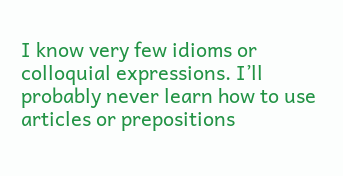I know very few idioms or colloquial expressions. I’ll probably never learn how to use articles or prepositions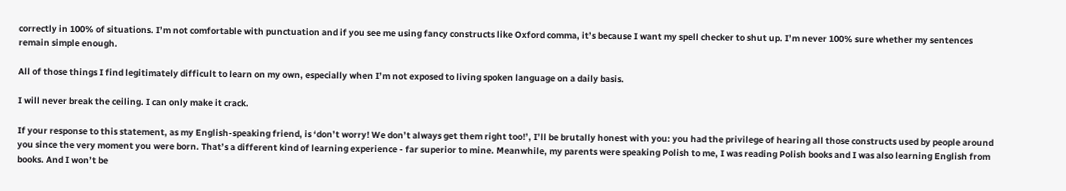correctly in 100% of situations. I’m not comfortable with punctuation and if you see me using fancy constructs like Oxford comma, it’s because I want my spell checker to shut up. I’m never 100% sure whether my sentences remain simple enough.

All of those things I find legitimately difficult to learn on my own, especially when I’m not exposed to living spoken language on a daily basis.

I will never break the ceiling. I can only make it crack.

If your response to this statement, as my English-speaking friend, is ‘don’t worry! We don’t always get them right too!’, I’ll be brutally honest with you: you had the privilege of hearing all those constructs used by people around you since the very moment you were born. That’s a different kind of learning experience - far superior to mine. Meanwhile, my parents were speaking Polish to me, I was reading Polish books and I was also learning English from books. And I won’t be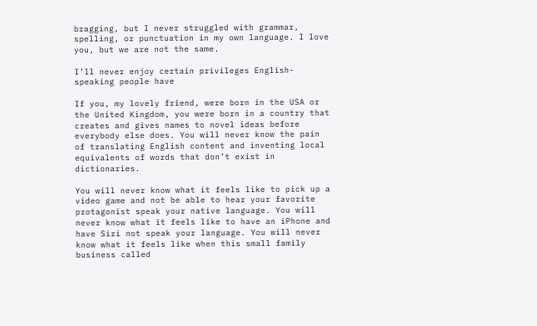bragging, but I never struggled with grammar, spelling, or punctuation in my own language. I love you, but we are not the same.

I’ll never enjoy certain privileges English-speaking people have

If you, my lovely friend, were born in the USA or the United Kingdom, you were born in a country that creates and gives names to novel ideas before everybody else does. You will never know the pain of translating English content and inventing local equivalents of words that don’t exist in dictionaries.

You will never know what it feels like to pick up a video game and not be able to hear your favorite protagonist speak your native language. You will never know what it feels like to have an iPhone and have Siri not speak your language. You will never know what it feels like when this small family business called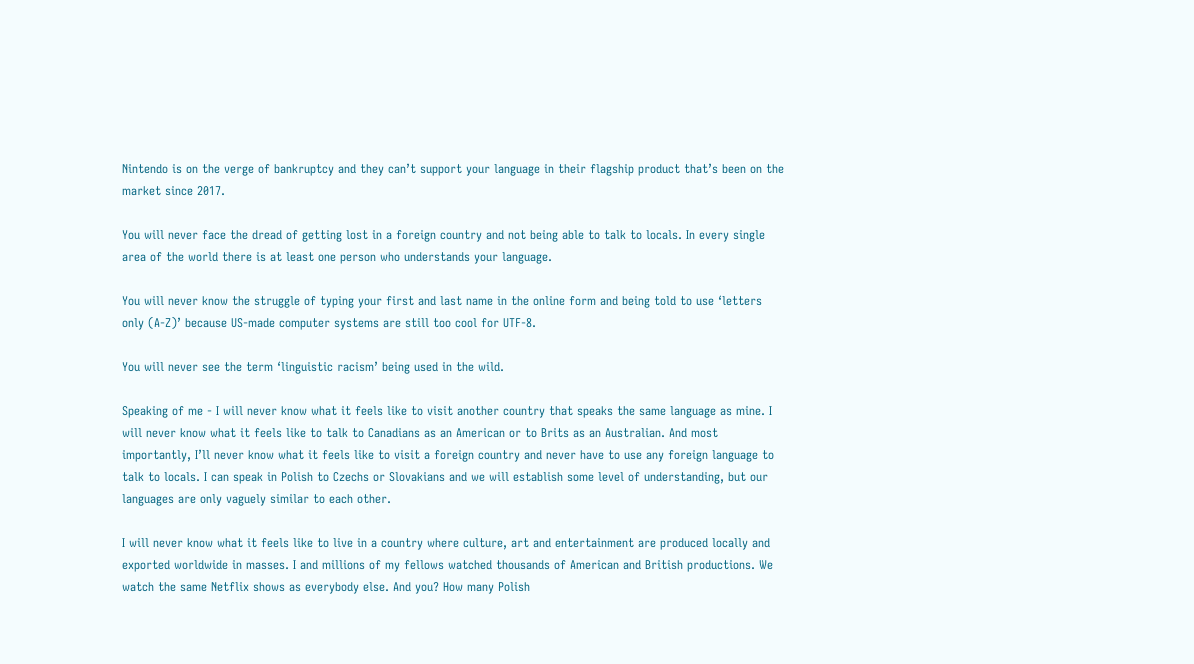Nintendo is on the verge of bankruptcy and they can’t support your language in their flagship product that’s been on the market since 2017.

You will never face the dread of getting lost in a foreign country and not being able to talk to locals. In every single area of the world there is at least one person who understands your language.

You will never know the struggle of typing your first and last name in the online form and being told to use ‘letters only (A-Z)’ because US-made computer systems are still too cool for UTF-8.

You will never see the term ‘linguistic racism’ being used in the wild.

Speaking of me - I will never know what it feels like to visit another country that speaks the same language as mine. I will never know what it feels like to talk to Canadians as an American or to Brits as an Australian. And most importantly, I’ll never know what it feels like to visit a foreign country and never have to use any foreign language to talk to locals. I can speak in Polish to Czechs or Slovakians and we will establish some level of understanding, but our languages are only vaguely similar to each other.

I will never know what it feels like to live in a country where culture, art and entertainment are produced locally and exported worldwide in masses. I and millions of my fellows watched thousands of American and British productions. We watch the same Netflix shows as everybody else. And you? How many Polish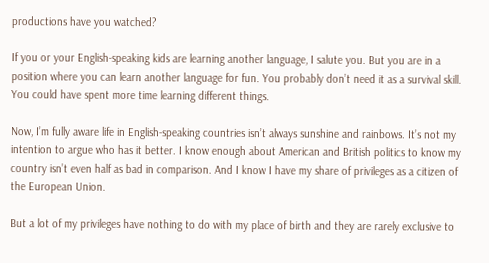productions have you watched?

If you or your English-speaking kids are learning another language, I salute you. But you are in a position where you can learn another language for fun. You probably don’t need it as a survival skill. You could have spent more time learning different things.

Now, I’m fully aware life in English-speaking countries isn’t always sunshine and rainbows. It’s not my intention to argue who has it better. I know enough about American and British politics to know my country isn’t even half as bad in comparison. And I know I have my share of privileges as a citizen of the European Union.

But a lot of my privileges have nothing to do with my place of birth and they are rarely exclusive to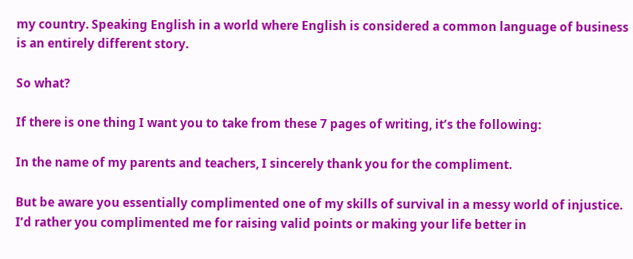my country. Speaking English in a world where English is considered a common language of business is an entirely different story.

So what?

If there is one thing I want you to take from these 7 pages of writing, it’s the following:

In the name of my parents and teachers, I sincerely thank you for the compliment.

But be aware you essentially complimented one of my skills of survival in a messy world of injustice. I’d rather you complimented me for raising valid points or making your life better in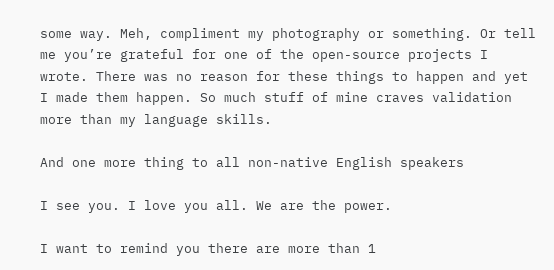some way. Meh, compliment my photography or something. Or tell me you’re grateful for one of the open-source projects I wrote. There was no reason for these things to happen and yet I made them happen. So much stuff of mine craves validation more than my language skills.

And one more thing to all non-native English speakers

I see you. I love you all. We are the power.

I want to remind you there are more than 1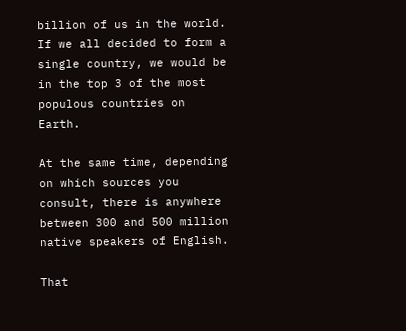billion of us in the world. If we all decided to form a single country, we would be in the top 3 of the most populous countries on Earth.

At the same time, depending on which sources you consult, there is anywhere between 300 and 500 million native speakers of English.

That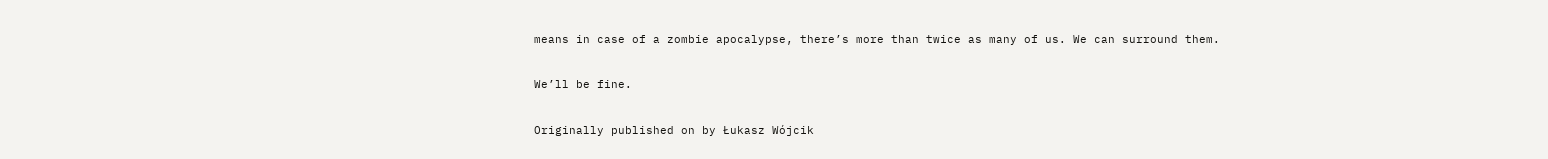means in case of a zombie apocalypse, there’s more than twice as many of us. We can surround them.

We’ll be fine.

Originally published on by Łukasz Wójcik